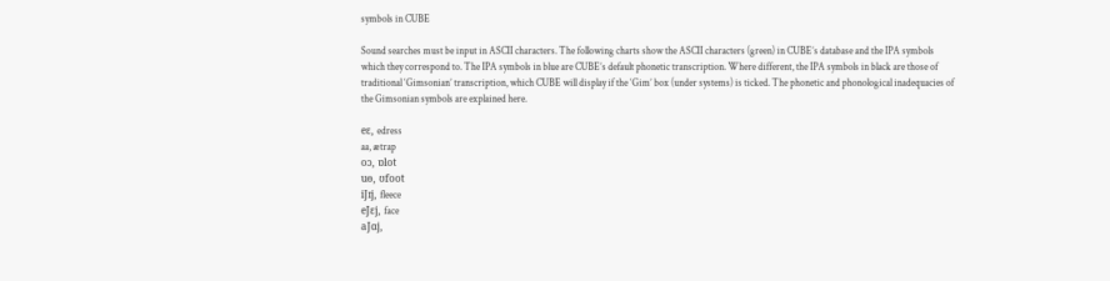symbols in CUBE

Sound searches must be input in ASCII characters. The following charts show the ASCII characters (green) in CUBE’s database and the IPA symbols which they correspond to. The IPA symbols in blue are CUBE’s default phonetic transcription. Where different, the IPA symbols in black are those of traditional ‘Gimsonian’ transcription, which CUBE will display if the ‘Gim’ box (under systems) is ticked. The phonetic and phonological inadequacies of the Gimsonian symbols are explained here.

eɛ, edress
aa, ætrap
oɔ, ɒlot
uɵ, ʊfoot
iJɪj, fleece
eJɛj, face
aJɑj,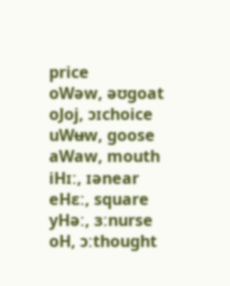price
oWəw, əʊgoat
oJoj, ɔɪchoice
uWʉw, goose
aWaw, mouth
iHɪː, ɪənear
eHɛː, square
yHəː, ɜːnurse
oH, ɔːthought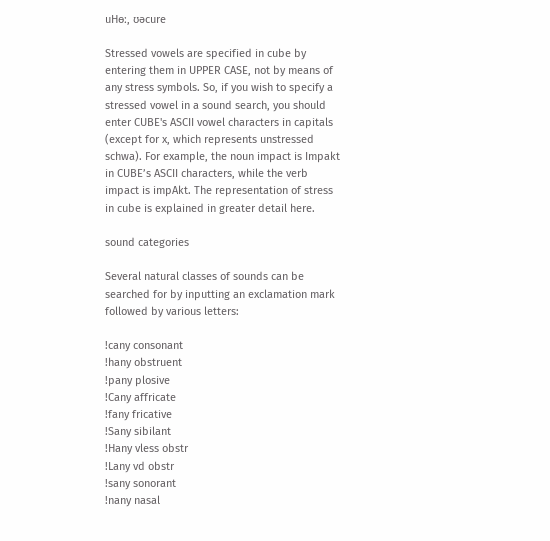uHɵː, ʊəcure

Stressed vowels are specified in cube by entering them in UPPER CASE, not by means of any stress symbols. So, if you wish to specify a stressed vowel in a sound search, you should enter CUBE's ASCII vowel characters in capitals (except for x, which represents unstressed schwa). For example, the noun impact is Impakt in CUBE’s ASCII characters, while the verb impact is impAkt. The representation of stress in cube is explained in greater detail here.

sound categories

Several natural classes of sounds can be searched for by inputting an exclamation mark followed by various letters:

!cany consonant
!hany obstruent
!pany plosive
!Cany affricate
!fany fricative
!Sany sibilant
!Hany vless obstr
!Lany vd obstr
!sany sonorant
!nany nasal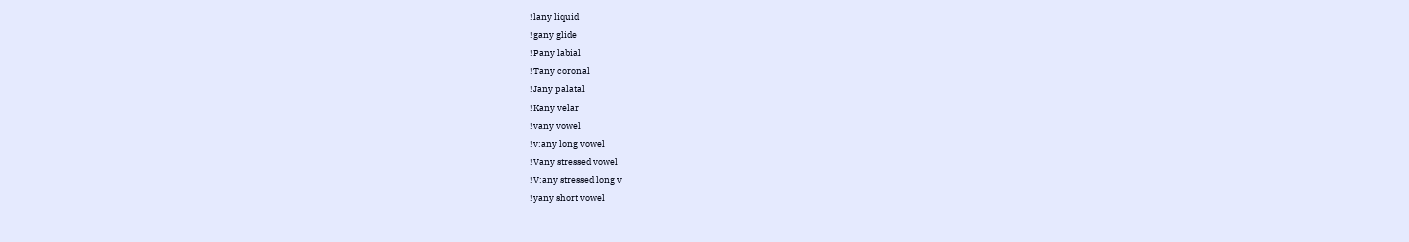!lany liquid
!gany glide
!Pany labial
!Tany coronal
!Jany palatal
!Kany velar
!vany vowel
!v:any long vowel
!Vany stressed vowel
!V:any stressed long v
!yany short vowel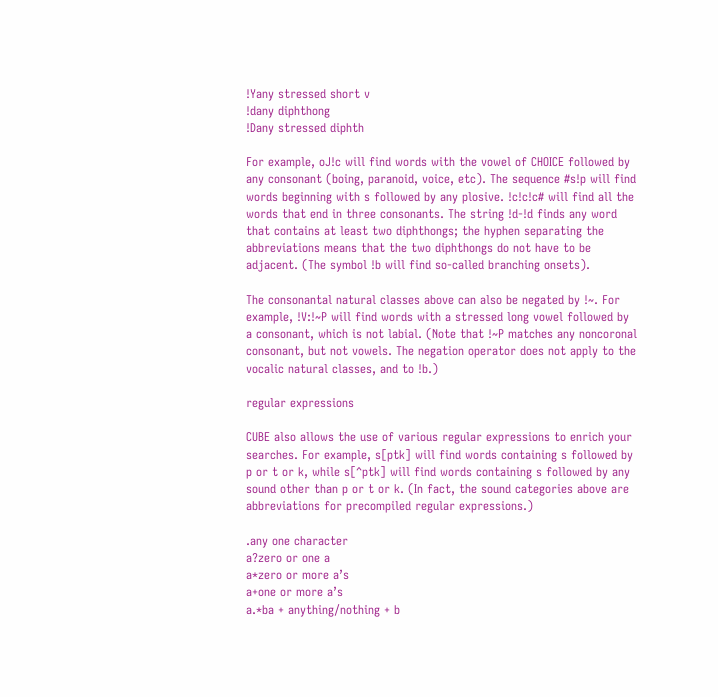!Yany stressed short v
!dany diphthong
!Dany stressed diphth

For example, oJ!c will find words with the vowel of CHOICE followed by any consonant (boing, paranoid, voice, etc). The sequence #s!p will find words beginning with s followed by any plosive. !c!c!c# will find all the words that end in three consonants. The string !d-!d finds any word that contains at least two diphthongs; the hyphen separating the abbreviations means that the two diphthongs do not have to be adjacent. (The symbol !b will find so-called branching onsets).

The consonantal natural classes above can also be negated by !~. For example, !V:!~P will find words with a stressed long vowel followed by a consonant, which is not labial. (Note that !~P matches any noncoronal consonant, but not vowels. The negation operator does not apply to the vocalic natural classes, and to !b.)

regular expressions

CUBE also allows the use of various regular expressions to enrich your searches. For example, s[ptk] will find words containing s followed by p or t or k, while s[^ptk] will find words containing s followed by any sound other than p or t or k. (In fact, the sound categories above are abbreviations for precompiled regular expressions.)

.any one character
a?zero or one a
a*zero or more a’s
a+one or more a’s
a.*ba + anything/nothing + b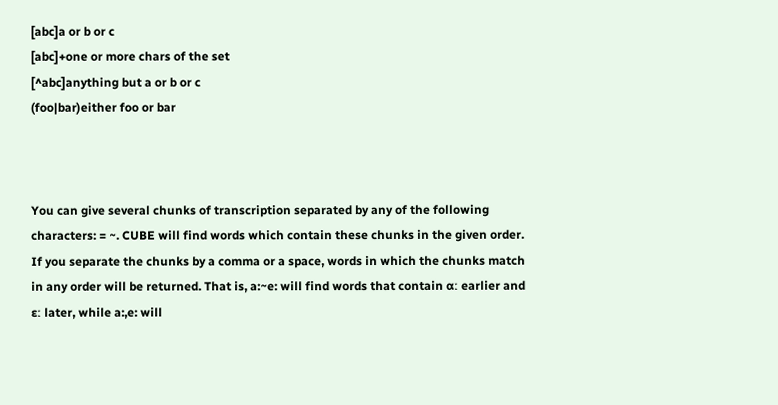[abc]a or b or c
[abc]+one or more chars of the set
[^abc]anything but a or b or c
(foo|bar)either foo or bar



You can give several chunks of transcription separated by any of the following characters: = ~. CUBE will find words which contain these chunks in the given order. If you separate the chunks by a comma or a space, words in which the chunks match in any order will be returned. That is, a:~e: will find words that contain ɑː earlier and ɛː later, while a:,e: will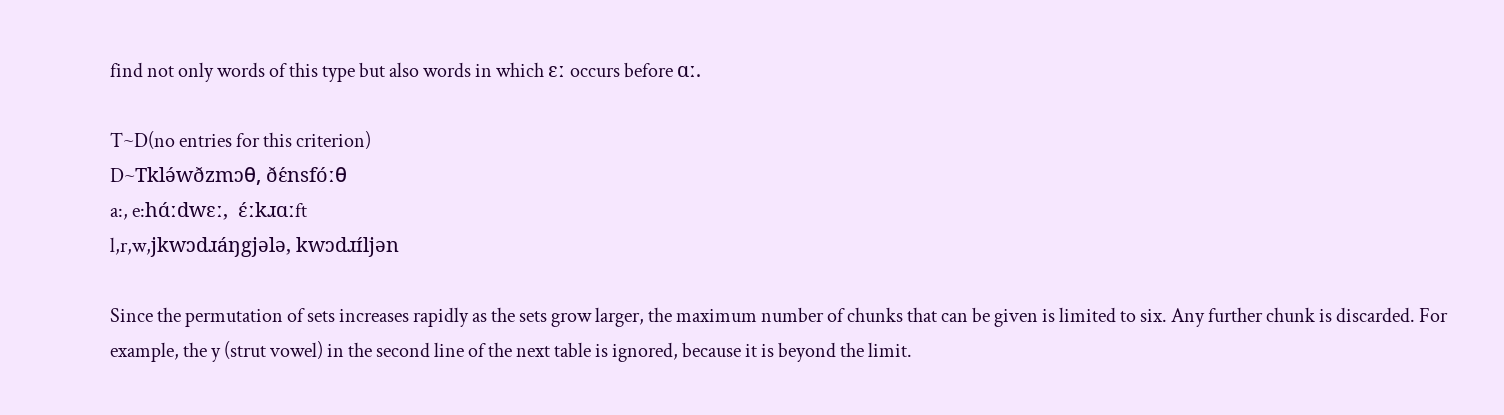find not only words of this type but also words in which ɛː occurs before ɑː.

T~D(no entries for this criterion)
D~Tklə́wðzmɔθ, ðɛ́nsfóːθ
a:, e:hɑ́ːdwɛː,  ɛ́ːkɹɑːft
l,r,w,jkwɔdɹáŋgjələ, kwɔdɹɪ́ljən

Since the permutation of sets increases rapidly as the sets grow larger, the maximum number of chunks that can be given is limited to six. Any further chunk is discarded. For example, the y (strut vowel) in the second line of the next table is ignored, because it is beyond the limit.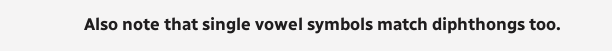Also note that single vowel symbols match diphthongs too.